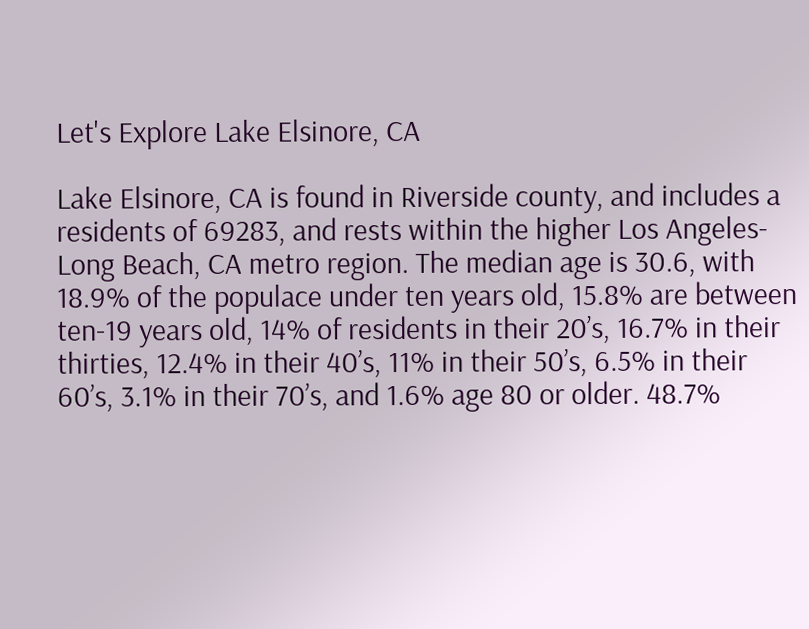Let's Explore Lake Elsinore, CA

Lake Elsinore, CA is found in Riverside county, and includes a residents of 69283, and rests within the higher Los Angeles-Long Beach, CA metro region. The median age is 30.6, with 18.9% of the populace under ten years old, 15.8% are between ten-19 years old, 14% of residents in their 20’s, 16.7% in their thirties, 12.4% in their 40’s, 11% in their 50’s, 6.5% in their 60’s, 3.1% in their 70’s, and 1.6% age 80 or older. 48.7%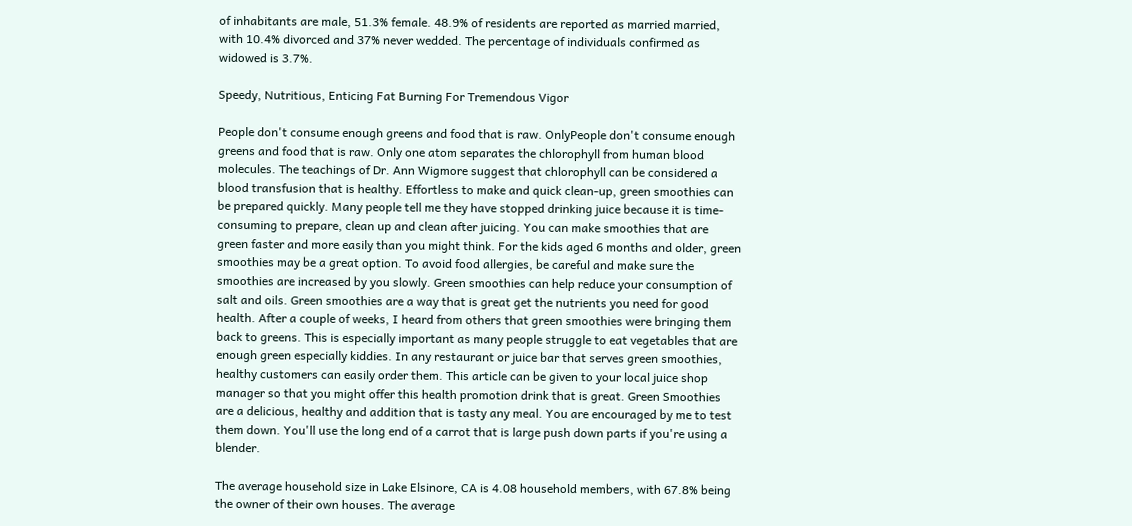of inhabitants are male, 51.3% female. 48.9% of residents are reported as married married, with 10.4% divorced and 37% never wedded. The percentage of individuals confirmed as widowed is 3.7%.

Speedy, Nutritious, Enticing Fat Burning For Tremendous Vigor

People don't consume enough greens and food that is raw. OnlyPeople don't consume enough greens and food that is raw. Only one atom separates the chlorophyll from human blood molecules. The teachings of Dr. Ann Wigmore suggest that chlorophyll can be considered a blood transfusion that is healthy. Effortless to make and quick clean-up, green smoothies can be prepared quickly. Many people tell me they have stopped drinking juice because it is time-consuming to prepare, clean up and clean after juicing. You can make smoothies that are green faster and more easily than you might think. For the kids aged 6 months and older, green smoothies may be a great option. To avoid food allergies, be careful and make sure the smoothies are increased by you slowly. Green smoothies can help reduce your consumption of salt and oils. Green smoothies are a way that is great get the nutrients you need for good health. After a couple of weeks, I heard from others that green smoothies were bringing them back to greens. This is especially important as many people struggle to eat vegetables that are enough green especially kiddies. In any restaurant or juice bar that serves green smoothies, healthy customers can easily order them. This article can be given to your local juice shop manager so that you might offer this health promotion drink that is great. Green Smoothies are a delicious, healthy and addition that is tasty any meal. You are encouraged by me to test them down. You'll use the long end of a carrot that is large push down parts if you're using a blender.

The average household size in Lake Elsinore, CA is 4.08 household members, with 67.8% being the owner of their own houses. The average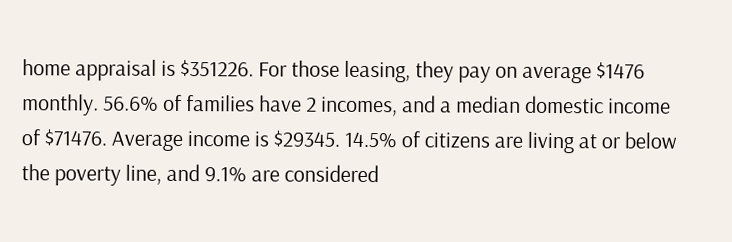home appraisal is $351226. For those leasing, they pay on average $1476 monthly. 56.6% of families have 2 incomes, and a median domestic income of $71476. Average income is $29345. 14.5% of citizens are living at or below the poverty line, and 9.1% are considered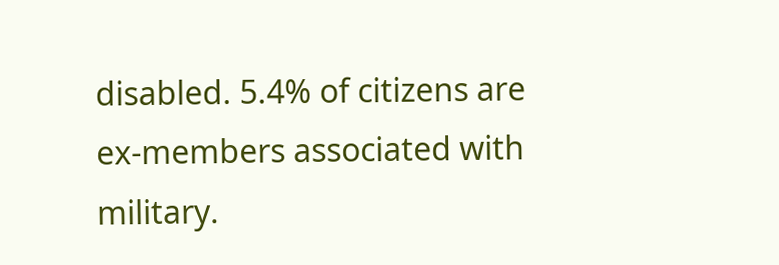disabled. 5.4% of citizens are ex-members associated with military.